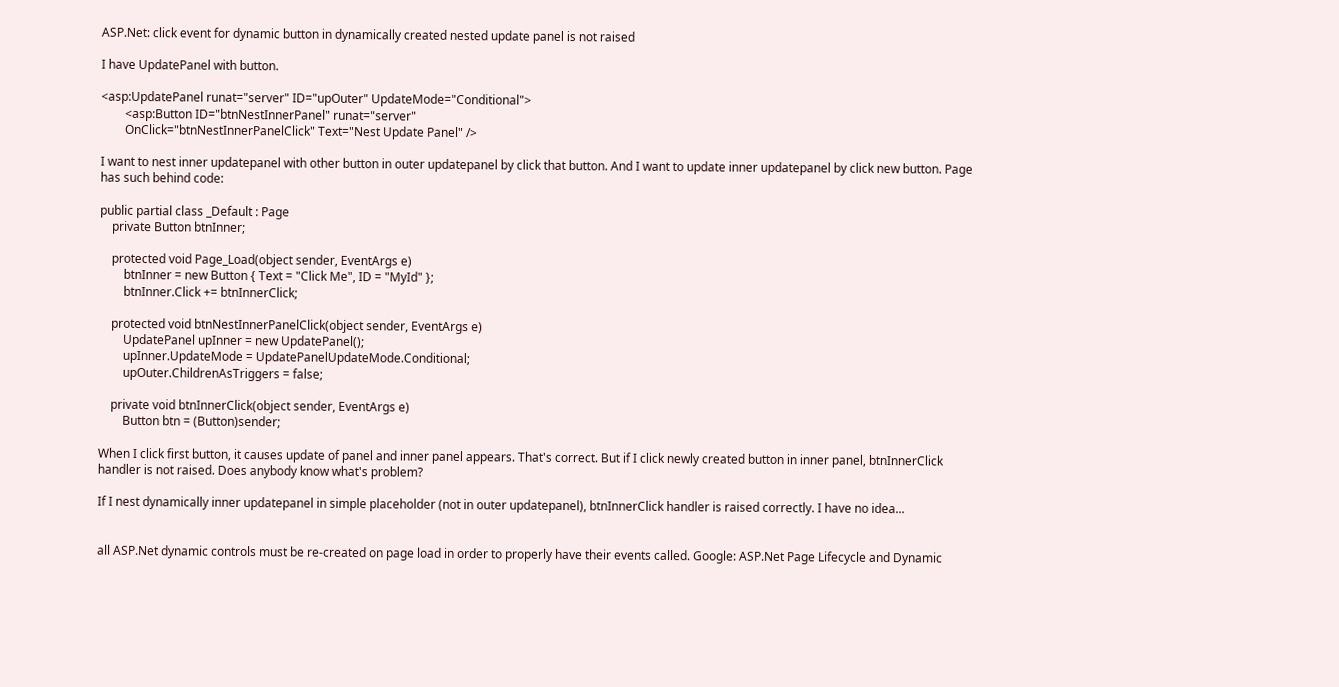ASP.Net: click event for dynamic button in dynamically created nested update panel is not raised

I have UpdatePanel with button.

<asp:UpdatePanel runat="server" ID="upOuter" UpdateMode="Conditional">
        <asp:Button ID="btnNestInnerPanel" runat="server"
        OnClick="btnNestInnerPanelClick" Text="Nest Update Panel" />

I want to nest inner updatepanel with other button in outer updatepanel by click that button. And I want to update inner updatepanel by click new button. Page has such behind code:

public partial class _Default : Page
    private Button btnInner;

    protected void Page_Load(object sender, EventArgs e)
        btnInner = new Button { Text = "Click Me", ID = "MyId" };
        btnInner.Click += btnInnerClick;

    protected void btnNestInnerPanelClick(object sender, EventArgs e)
        UpdatePanel upInner = new UpdatePanel();
        upInner.UpdateMode = UpdatePanelUpdateMode.Conditional;
        upOuter.ChildrenAsTriggers = false;

    private void btnInnerClick(object sender, EventArgs e)
        Button btn = (Button)sender;

When I click first button, it causes update of panel and inner panel appears. That's correct. But if I click newly created button in inner panel, btnInnerClick handler is not raised. Does anybody know what's problem?

If I nest dynamically inner updatepanel in simple placeholder (not in outer updatepanel), btnInnerClick handler is raised correctly. I have no idea...


all ASP.Net dynamic controls must be re-created on page load in order to properly have their events called. Google: ASP.Net Page Lifecycle and Dynamic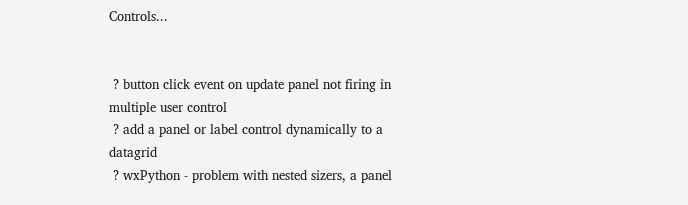Controls...


 ? button click event on update panel not firing in multiple user control
 ? add a panel or label control dynamically to a datagrid
 ? wxPython - problem with nested sizers, a panel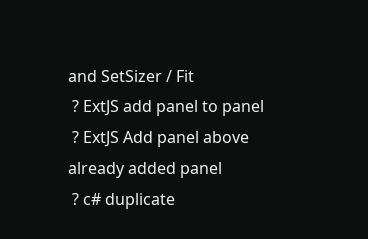and SetSizer / Fit
 ? ExtJS add panel to panel
 ? ExtJS Add panel above already added panel
 ? c# duplicate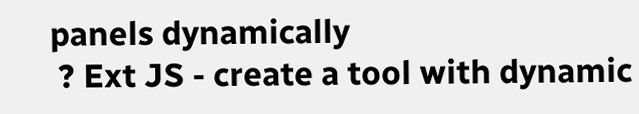panels dynamically
 ? Ext JS - create a tool with dynamic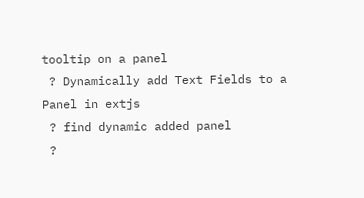tooltip on a panel
 ? Dynamically add Text Fields to a Panel in extjs
 ? find dynamic added panel
 ?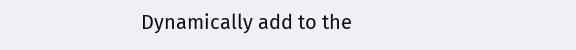Dynamically add to the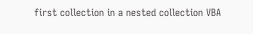first collection in a nested collection VBA